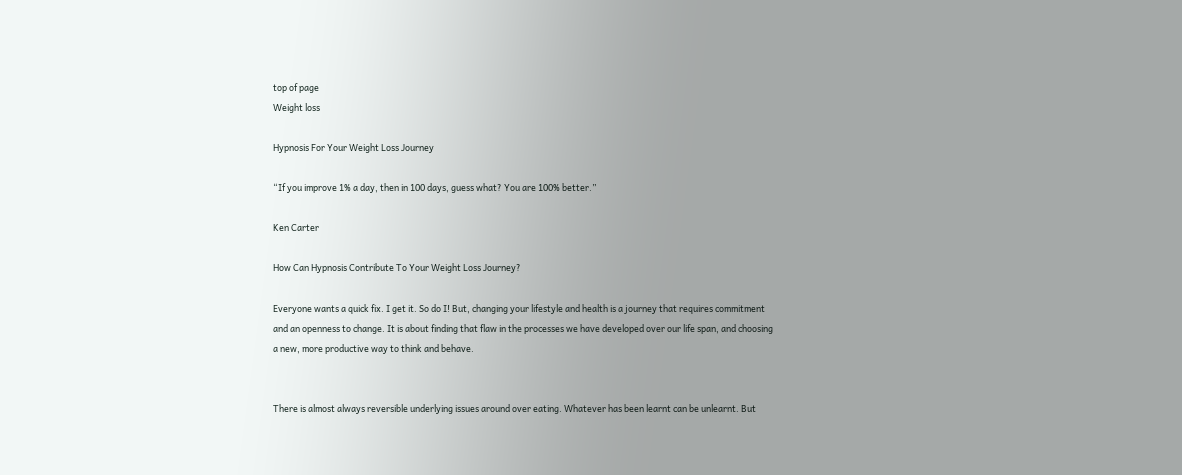top of page
Weight loss

Hypnosis For Your Weight Loss Journey

“If you improve 1% a day, then in 100 days, guess what? You are 100% better.”

Ken Carter

How Can Hypnosis Contribute To Your Weight Loss Journey?

Everyone wants a quick fix. I get it. So do I! But, changing your lifestyle and health is a journey that requires commitment and an openness to change. It is about finding that flaw in the processes we have developed over our life span, and choosing a new, more productive way to think and behave.


There is almost always reversible underlying issues around over eating. Whatever has been learnt can be unlearnt. But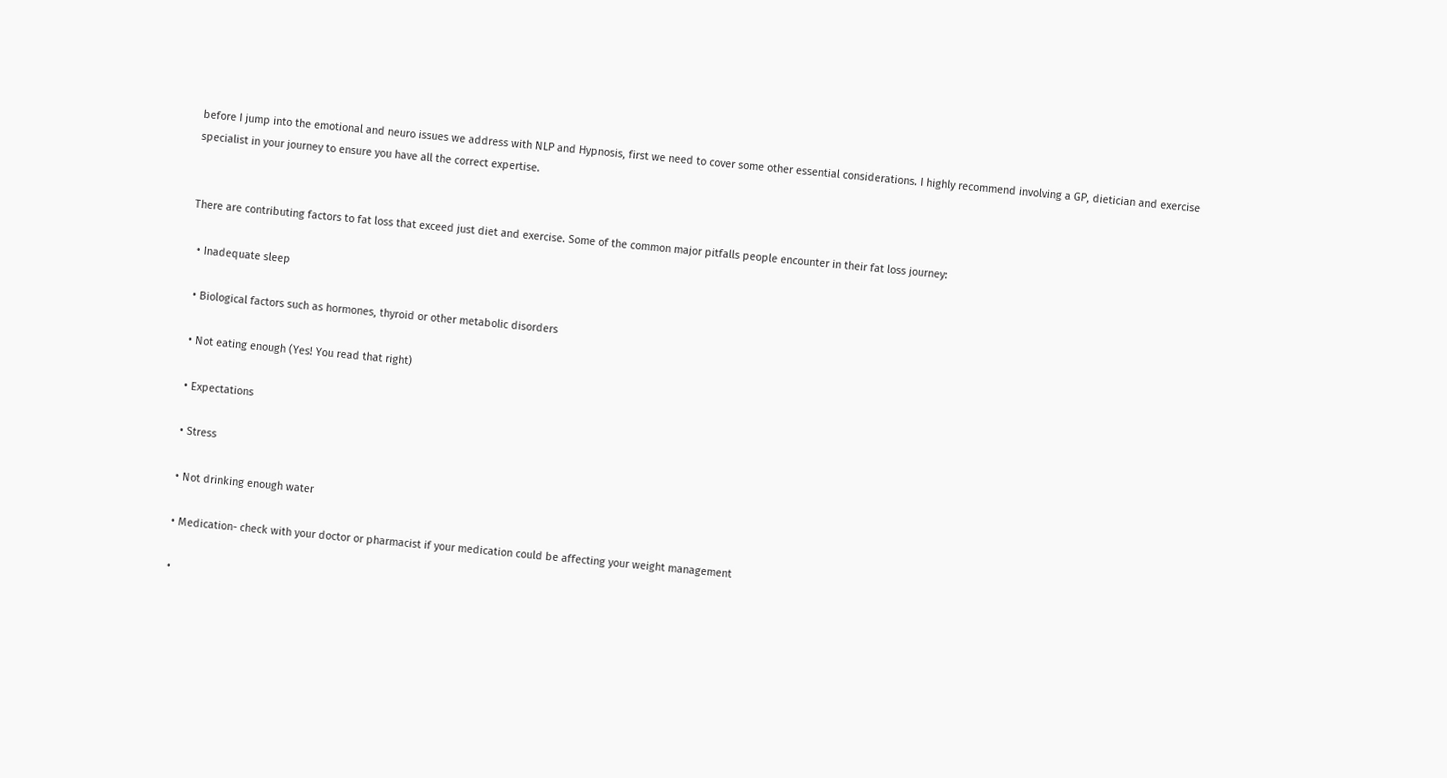before I jump into the emotional and neuro issues we address with NLP and Hypnosis, first we need to cover some other essential considerations. I highly recommend involving a GP, dietician and exercise specialist in your journey to ensure you have all the correct expertise.


There are contributing factors to fat loss that exceed just diet and exercise. Some of the common major pitfalls people encounter in their fat loss journey:

  • Inadequate sleep

  • Biological factors such as hormones, thyroid or other metabolic disorders

  • Not eating enough (Yes! You read that right)

  • Expectations

  • Stress

  • Not drinking enough water

  • Medication- check with your doctor or pharmacist if your medication could be affecting your weight management

  •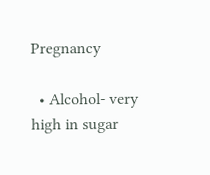Pregnancy

  • Alcohol- very high in sugar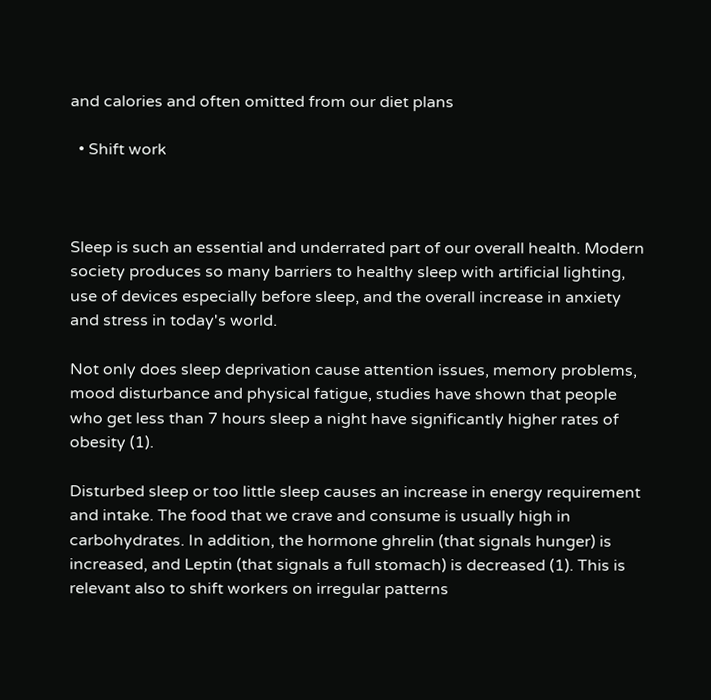and calories and often omitted from our diet plans

  • Shift work



Sleep is such an essential and underrated part of our overall health. Modern society produces so many barriers to healthy sleep with artificial lighting, use of devices especially before sleep, and the overall increase in anxiety and stress in today's world.

Not only does sleep deprivation cause attention issues, memory problems, mood disturbance and physical fatigue, studies have shown that people who get less than 7 hours sleep a night have significantly higher rates of obesity (1).

Disturbed sleep or too little sleep causes an increase in energy requirement and intake. The food that we crave and consume is usually high in carbohydrates. In addition, the hormone ghrelin (that signals hunger) is increased, and Leptin (that signals a full stomach) is decreased (1). This is relevant also to shift workers on irregular patterns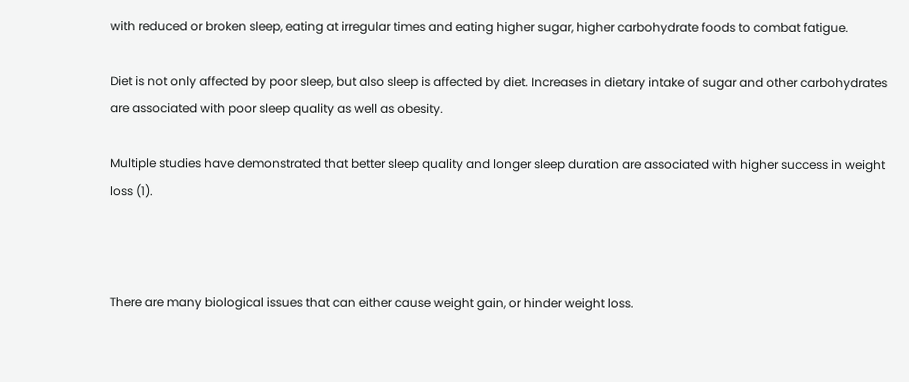with reduced or broken sleep, eating at irregular times and eating higher sugar, higher carbohydrate foods to combat fatigue.

Diet is not only affected by poor sleep, but also sleep is affected by diet. Increases in dietary intake of sugar and other carbohydrates are associated with poor sleep quality as well as obesity.

Multiple studies have demonstrated that better sleep quality and longer sleep duration are associated with higher success in weight loss (1).



There are many biological issues that can either cause weight gain, or hinder weight loss.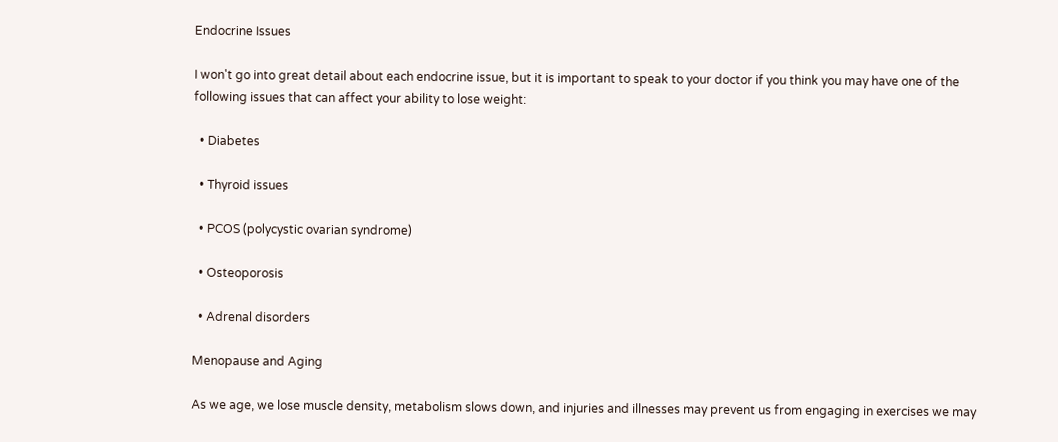Endocrine Issues

I won't go into great detail about each endocrine issue, but it is important to speak to your doctor if you think you may have one of the following issues that can affect your ability to lose weight:

  • Diabetes

  • Thyroid issues

  • PCOS (polycystic ovarian syndrome)

  • Osteoporosis

  • Adrenal disorders

Menopause and Aging

As we age, we lose muscle density, metabolism slows down, and injuries and illnesses may prevent us from engaging in exercises we may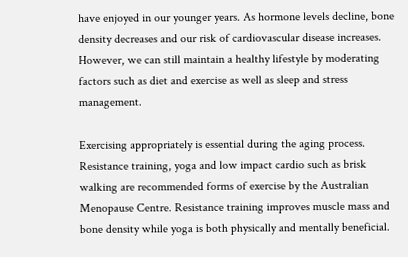have enjoyed in our younger years. As hormone levels decline, bone density decreases and our risk of cardiovascular disease increases. However, we can still maintain a healthy lifestyle by moderating factors such as diet and exercise as well as sleep and stress management.

Exercising appropriately is essential during the aging process. Resistance training, yoga and low impact cardio such as brisk walking are recommended forms of exercise by the Australian Menopause Centre. Resistance training improves muscle mass and bone density while yoga is both physically and mentally beneficial.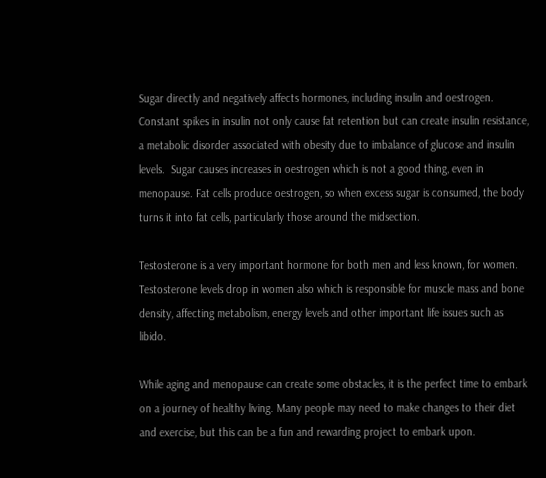Sugar directly and negatively affects hormones, including insulin and oestrogen. Constant spikes in insulin not only cause fat retention but can create insulin resistance, a metabolic disorder associated with obesity due to imbalance of glucose and insulin levels.  Sugar causes increases in oestrogen which is not a good thing, even in menopause. Fat cells produce oestrogen, so when excess sugar is consumed, the body turns it into fat cells, particularly those around the midsection.

Testosterone is a very important hormone for both men and less known, for women. Testosterone levels drop in women also which is responsible for muscle mass and bone density, affecting metabolism, energy levels and other important life issues such as libido.

While aging and menopause can create some obstacles, it is the perfect time to embark on a journey of healthy living. Many people may need to make changes to their diet and exercise, but this can be a fun and rewarding project to embark upon.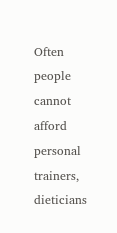Often people cannot afford personal trainers, dieticians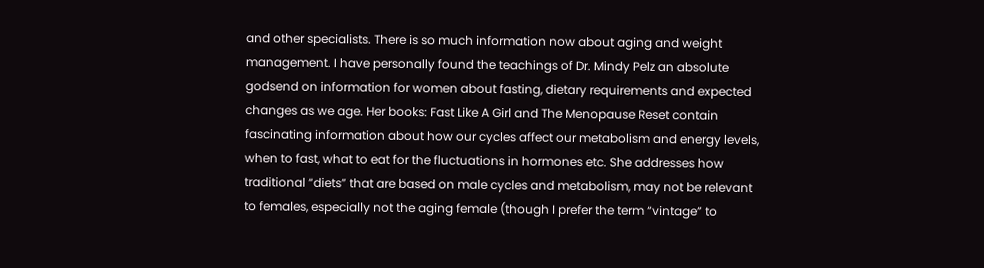and other specialists. There is so much information now about aging and weight management. I have personally found the teachings of Dr. Mindy Pelz an absolute godsend on information for women about fasting, dietary requirements and expected changes as we age. Her books: Fast Like A Girl and The Menopause Reset contain fascinating information about how our cycles affect our metabolism and energy levels, when to fast, what to eat for the fluctuations in hormones etc. She addresses how traditional “diets” that are based on male cycles and metabolism, may not be relevant to females, especially not the aging female (though I prefer the term “vintage” to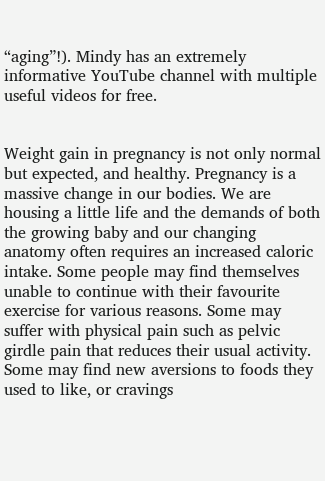“aging”!). Mindy has an extremely informative YouTube channel with multiple useful videos for free.


Weight gain in pregnancy is not only normal but expected, and healthy. Pregnancy is a massive change in our bodies. We are housing a little life and the demands of both the growing baby and our changing anatomy often requires an increased caloric intake. Some people may find themselves unable to continue with their favourite exercise for various reasons. Some may suffer with physical pain such as pelvic girdle pain that reduces their usual activity. Some may find new aversions to foods they used to like, or cravings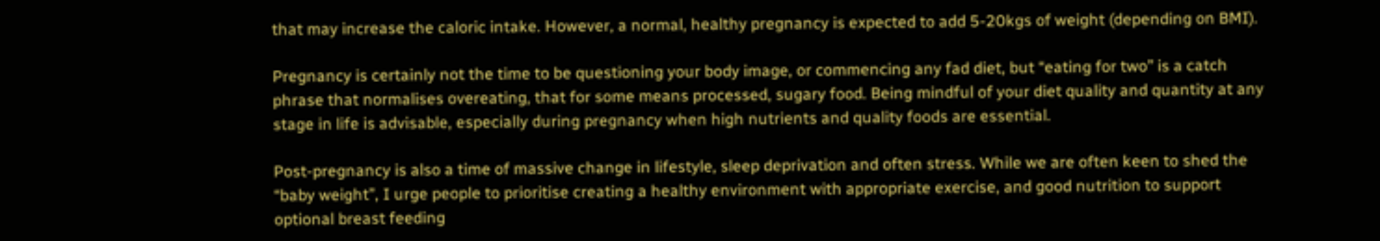that may increase the caloric intake. However, a normal, healthy pregnancy is expected to add 5-20kgs of weight (depending on BMI).

Pregnancy is certainly not the time to be questioning your body image, or commencing any fad diet, but “eating for two” is a catch phrase that normalises overeating, that for some means processed, sugary food. Being mindful of your diet quality and quantity at any stage in life is advisable, especially during pregnancy when high nutrients and quality foods are essential.

Post-pregnancy is also a time of massive change in lifestyle, sleep deprivation and often stress. While we are often keen to shed the “baby weight”, I urge people to prioritise creating a healthy environment with appropriate exercise, and good nutrition to support optional breast feeding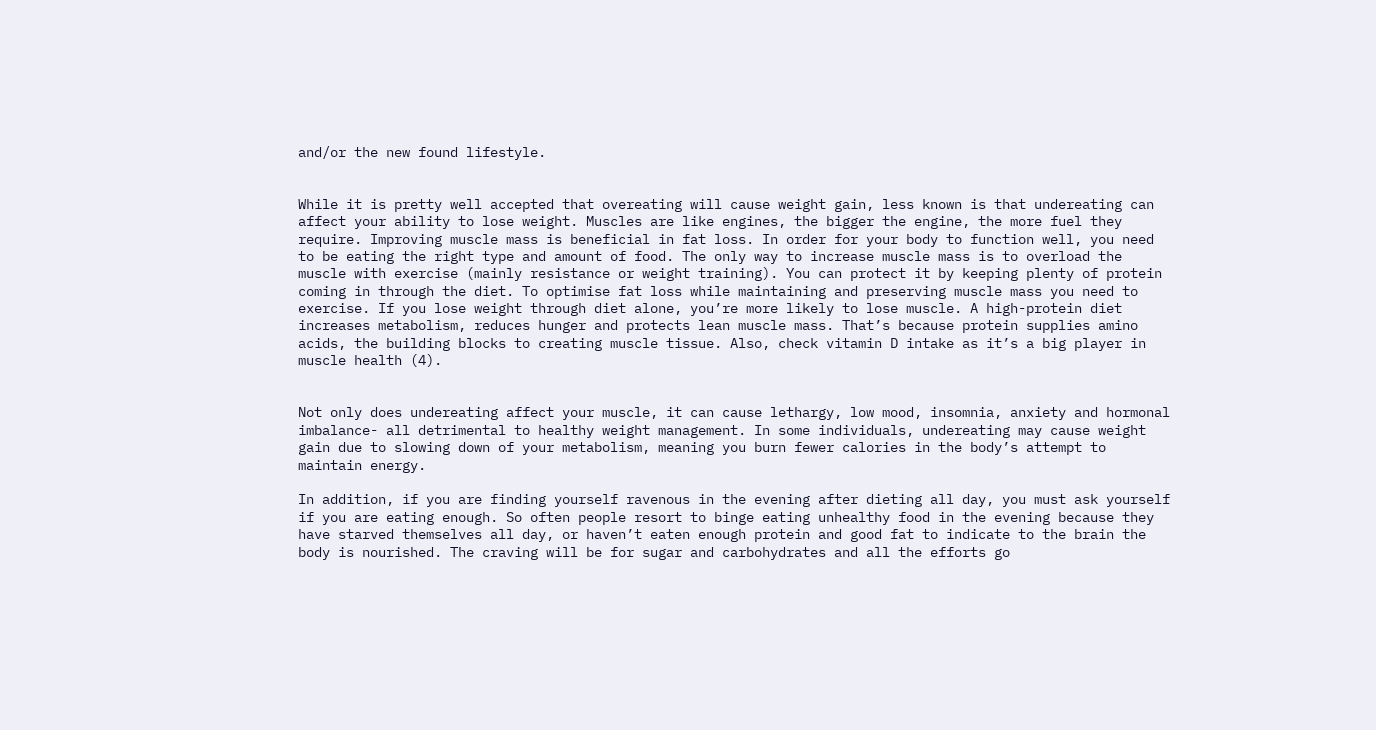and/or the new found lifestyle.


While it is pretty well accepted that overeating will cause weight gain, less known is that undereating can affect your ability to lose weight. Muscles are like engines, the bigger the engine, the more fuel they require. Improving muscle mass is beneficial in fat loss. In order for your body to function well, you need to be eating the right type and amount of food. The only way to increase muscle mass is to overload the muscle with exercise (mainly resistance or weight training). You can protect it by keeping plenty of protein coming in through the diet. To optimise fat loss while maintaining and preserving muscle mass you need to exercise. If you lose weight through diet alone, you’re more likely to lose muscle. A high-protein diet increases metabolism, reduces hunger and protects lean muscle mass. That’s because protein supplies amino acids, the building blocks to creating muscle tissue. Also, check vitamin D intake as it’s a big player in muscle health (4).


Not only does undereating affect your muscle, it can cause lethargy, low mood, insomnia, anxiety and hormonal imbalance- all detrimental to healthy weight management. In some individuals, undereating may cause weight gain due to slowing down of your metabolism, meaning you burn fewer calories in the body’s attempt to maintain energy.

In addition, if you are finding yourself ravenous in the evening after dieting all day, you must ask yourself if you are eating enough. So often people resort to binge eating unhealthy food in the evening because they have starved themselves all day, or haven’t eaten enough protein and good fat to indicate to the brain the body is nourished. The craving will be for sugar and carbohydrates and all the efforts go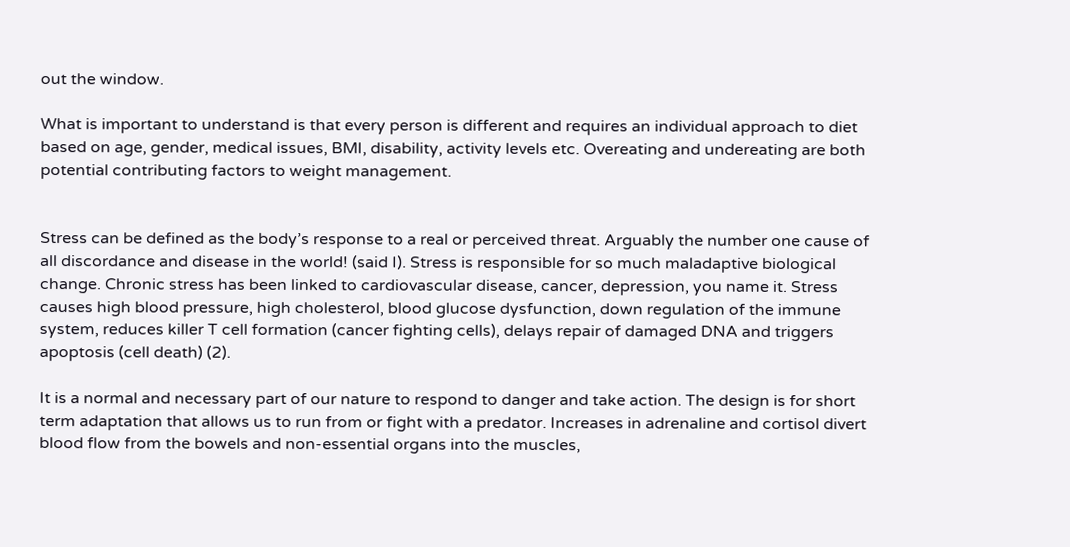out the window.

What is important to understand is that every person is different and requires an individual approach to diet based on age, gender, medical issues, BMI, disability, activity levels etc. Overeating and undereating are both potential contributing factors to weight management.


Stress can be defined as the body’s response to a real or perceived threat. Arguably the number one cause of all discordance and disease in the world! (said I). Stress is responsible for so much maladaptive biological change. Chronic stress has been linked to cardiovascular disease, cancer, depression, you name it. Stress causes high blood pressure, high cholesterol, blood glucose dysfunction, down regulation of the immune system, reduces killer T cell formation (cancer fighting cells), delays repair of damaged DNA and triggers apoptosis (cell death) (2).

It is a normal and necessary part of our nature to respond to danger and take action. The design is for short term adaptation that allows us to run from or fight with a predator. Increases in adrenaline and cortisol divert blood flow from the bowels and non-essential organs into the muscles,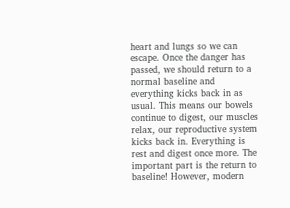heart and lungs so we can escape. Once the danger has passed, we should return to a normal baseline and everything kicks back in as usual. This means our bowels continue to digest, our muscles relax, our reproductive system kicks back in. Everything is rest and digest once more. The important part is the return to baseline! However, modern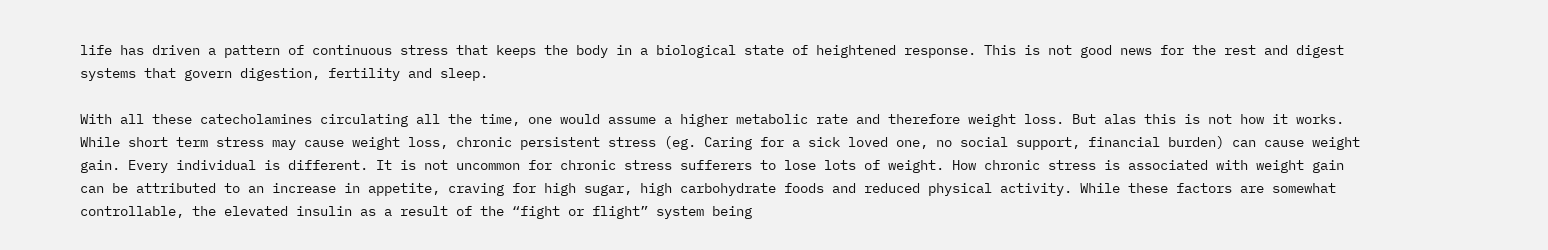life has driven a pattern of continuous stress that keeps the body in a biological state of heightened response. This is not good news for the rest and digest systems that govern digestion, fertility and sleep.

With all these catecholamines circulating all the time, one would assume a higher metabolic rate and therefore weight loss. But alas this is not how it works. While short term stress may cause weight loss, chronic persistent stress (eg. Caring for a sick loved one, no social support, financial burden) can cause weight gain. Every individual is different. It is not uncommon for chronic stress sufferers to lose lots of weight. How chronic stress is associated with weight gain can be attributed to an increase in appetite, craving for high sugar, high carbohydrate foods and reduced physical activity. While these factors are somewhat controllable, the elevated insulin as a result of the “fight or flight” system being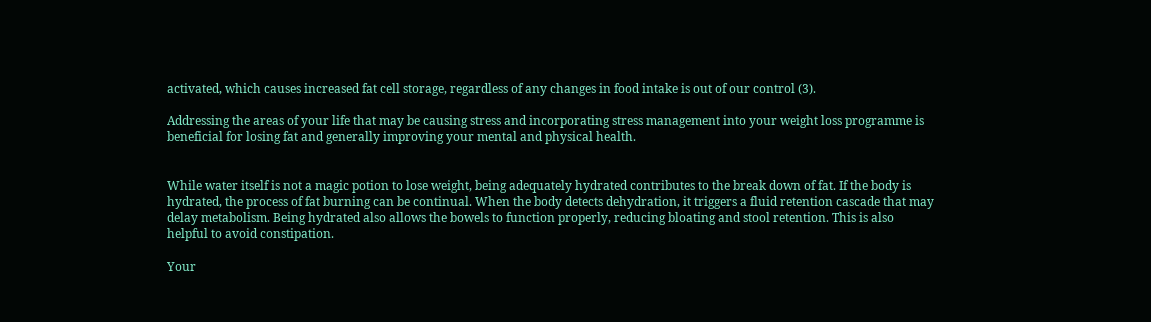activated, which causes increased fat cell storage, regardless of any changes in food intake is out of our control (3).

Addressing the areas of your life that may be causing stress and incorporating stress management into your weight loss programme is beneficial for losing fat and generally improving your mental and physical health.


While water itself is not a magic potion to lose weight, being adequately hydrated contributes to the break down of fat. If the body is hydrated, the process of fat burning can be continual. When the body detects dehydration, it triggers a fluid retention cascade that may delay metabolism. Being hydrated also allows the bowels to function properly, reducing bloating and stool retention. This is also helpful to avoid constipation.

Your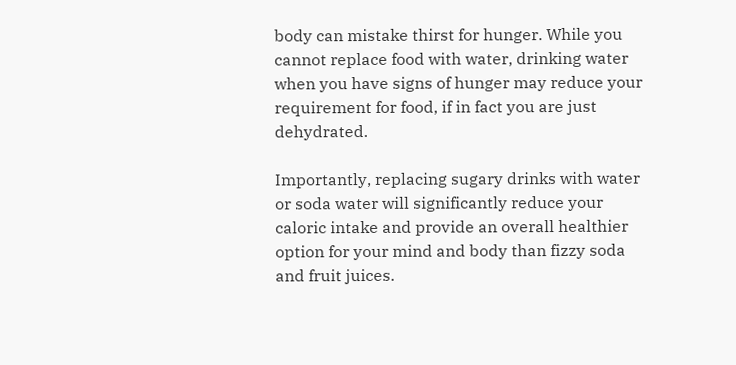body can mistake thirst for hunger. While you cannot replace food with water, drinking water when you have signs of hunger may reduce your requirement for food, if in fact you are just dehydrated.

Importantly, replacing sugary drinks with water or soda water will significantly reduce your caloric intake and provide an overall healthier option for your mind and body than fizzy soda and fruit juices.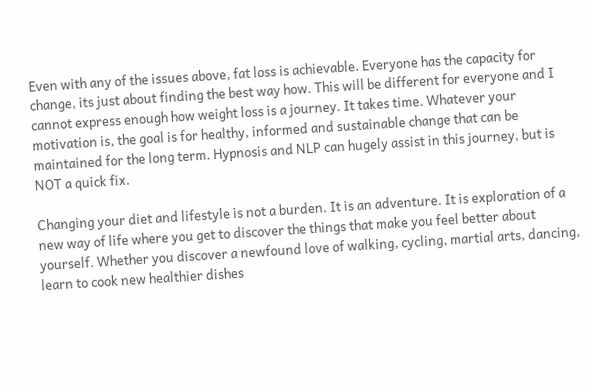Even with any of the issues above, fat loss is achievable. Everyone has the capacity for change, its just about finding the best way how. This will be different for everyone and I cannot express enough how weight loss is a journey. It takes time. Whatever your motivation is, the goal is for healthy, informed and sustainable change that can be maintained for the long term. Hypnosis and NLP can hugely assist in this journey, but is NOT a quick fix.

Changing your diet and lifestyle is not a burden. It is an adventure. It is exploration of a new way of life where you get to discover the things that make you feel better about yourself. Whether you discover a newfound love of walking, cycling, martial arts, dancing, learn to cook new healthier dishes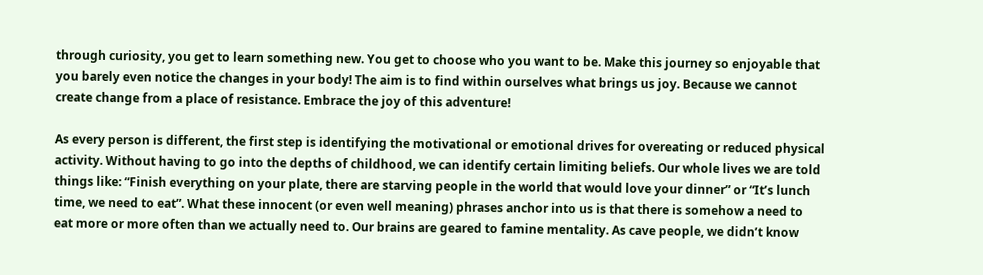through curiosity, you get to learn something new. You get to choose who you want to be. Make this journey so enjoyable that you barely even notice the changes in your body! The aim is to find within ourselves what brings us joy. Because we cannot create change from a place of resistance. Embrace the joy of this adventure!

As every person is different, the first step is identifying the motivational or emotional drives for overeating or reduced physical activity. Without having to go into the depths of childhood, we can identify certain limiting beliefs. Our whole lives we are told things like: “Finish everything on your plate, there are starving people in the world that would love your dinner” or “It’s lunch time, we need to eat”. What these innocent (or even well meaning) phrases anchor into us is that there is somehow a need to eat more or more often than we actually need to. Our brains are geared to famine mentality. As cave people, we didn’t know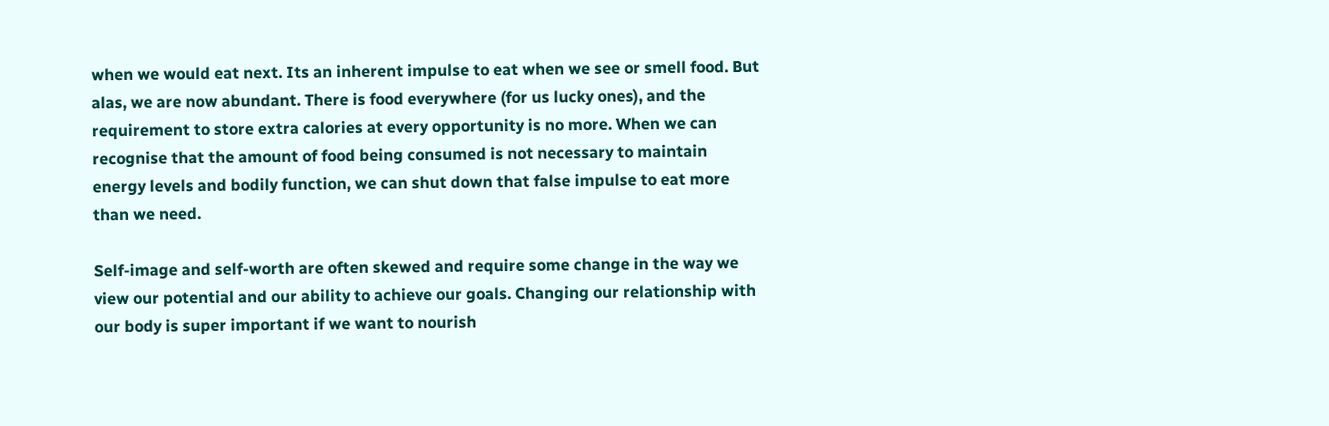when we would eat next. Its an inherent impulse to eat when we see or smell food. But alas, we are now abundant. There is food everywhere (for us lucky ones), and the requirement to store extra calories at every opportunity is no more. When we can recognise that the amount of food being consumed is not necessary to maintain energy levels and bodily function, we can shut down that false impulse to eat more than we need.

Self-image and self-worth are often skewed and require some change in the way we view our potential and our ability to achieve our goals. Changing our relationship with our body is super important if we want to nourish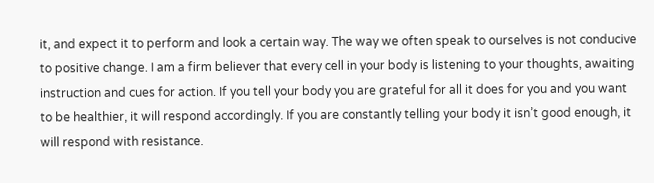it, and expect it to perform and look a certain way. The way we often speak to ourselves is not conducive to positive change. I am a firm believer that every cell in your body is listening to your thoughts, awaiting instruction and cues for action. If you tell your body you are grateful for all it does for you and you want to be healthier, it will respond accordingly. If you are constantly telling your body it isn’t good enough, it will respond with resistance.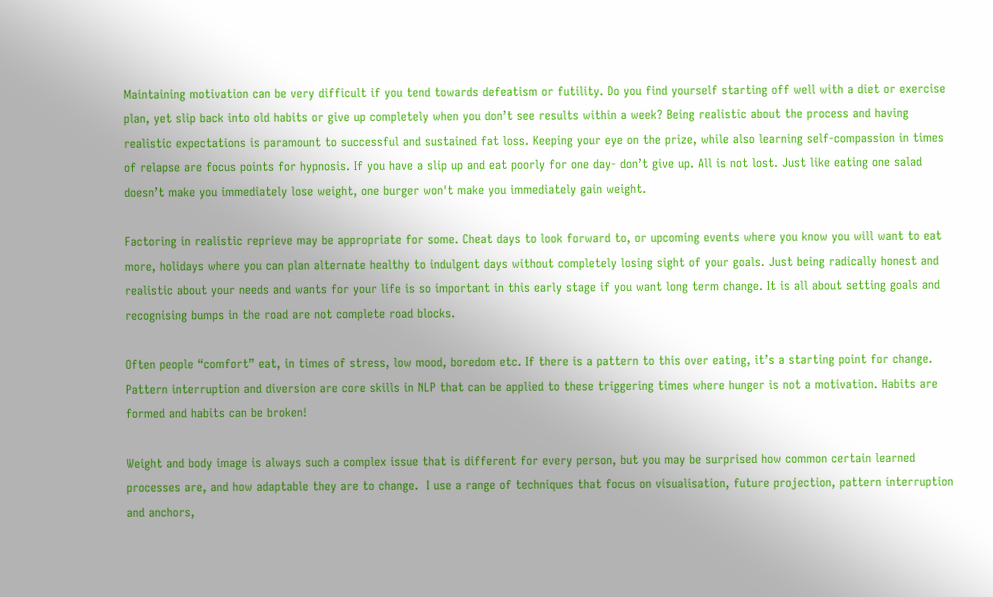Maintaining motivation can be very difficult if you tend towards defeatism or futility. Do you find yourself starting off well with a diet or exercise plan, yet slip back into old habits or give up completely when you don’t see results within a week? Being realistic about the process and having realistic expectations is paramount to successful and sustained fat loss. Keeping your eye on the prize, while also learning self-compassion in times of relapse are focus points for hypnosis. If you have a slip up and eat poorly for one day- don’t give up. All is not lost. Just like eating one salad doesn’t make you immediately lose weight, one burger won't make you immediately gain weight.

Factoring in realistic reprieve may be appropriate for some. Cheat days to look forward to, or upcoming events where you know you will want to eat more, holidays where you can plan alternate healthy to indulgent days without completely losing sight of your goals. Just being radically honest and realistic about your needs and wants for your life is so important in this early stage if you want long term change. It is all about setting goals and recognising bumps in the road are not complete road blocks.

Often people “comfort” eat, in times of stress, low mood, boredom etc. If there is a pattern to this over eating, it’s a starting point for change. Pattern interruption and diversion are core skills in NLP that can be applied to these triggering times where hunger is not a motivation. Habits are formed and habits can be broken!

Weight and body image is always such a complex issue that is different for every person, but you may be surprised how common certain learned processes are, and how adaptable they are to change.  I use a range of techniques that focus on visualisation, future projection, pattern interruption and anchors,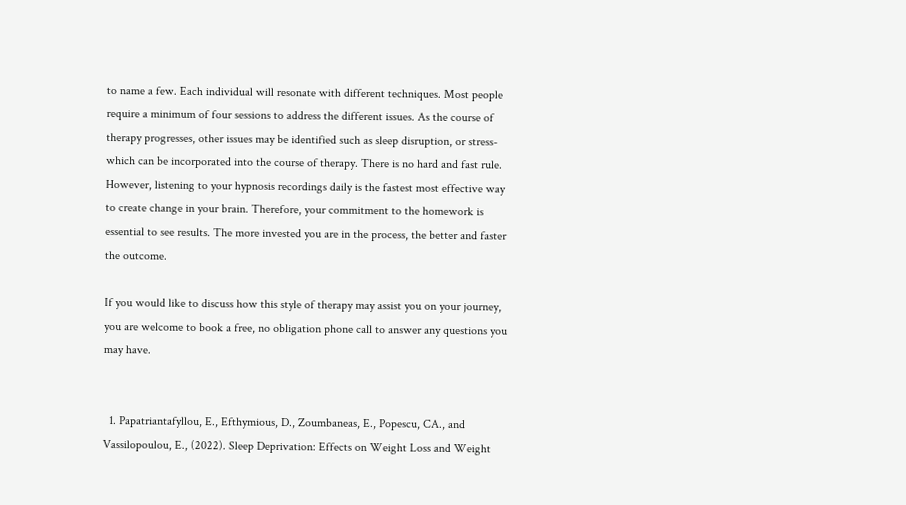to name a few. Each individual will resonate with different techniques. Most people require a minimum of four sessions to address the different issues. As the course of therapy progresses, other issues may be identified such as sleep disruption, or stress- which can be incorporated into the course of therapy. There is no hard and fast rule. However, listening to your hypnosis recordings daily is the fastest most effective way to create change in your brain. Therefore, your commitment to the homework is essential to see results. The more invested you are in the process, the better and faster the outcome.

If you would like to discuss how this style of therapy may assist you on your journey, you are welcome to book a free, no obligation phone call to answer any questions you may have.


  1. Papatriantafyllou, E., Efthymious, D., Zoumbaneas, E., Popescu, CA., and Vassilopoulou, E., (2022). Sleep Deprivation: Effects on Weight Loss and Weight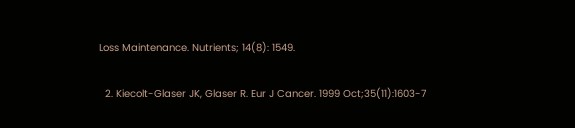Loss Maintenance. Nutrients; 14(8): 1549.

  2. Kiecolt-Glaser JK, Glaser R. Eur J Cancer. 1999 Oct;35(11):1603-7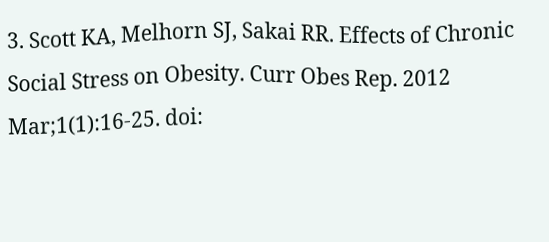3. Scott KA, Melhorn SJ, Sakai RR. Effects of Chronic Social Stress on Obesity. Curr Obes Rep. 2012 Mar;1(1):16-25. doi: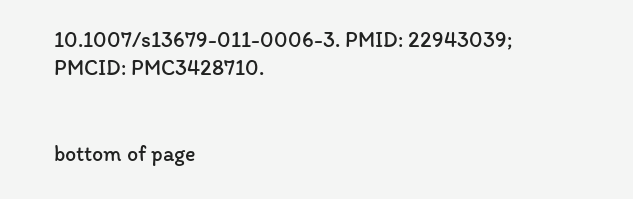10.1007/s13679-011-0006-3. PMID: 22943039; PMCID: PMC3428710.


bottom of page